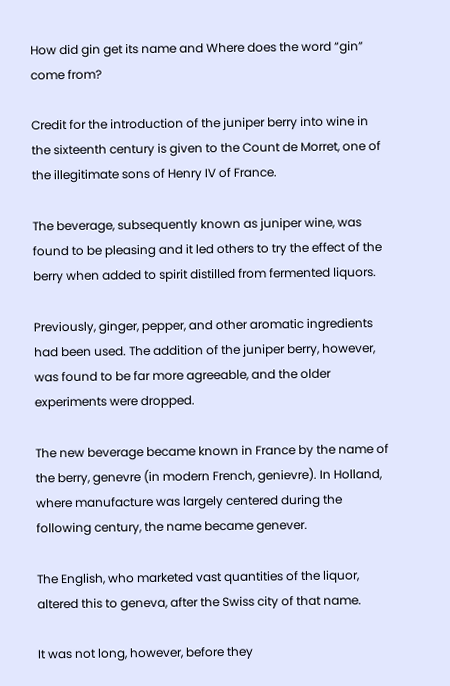How did gin get its name and Where does the word “gin” come from?

Credit for the introduction of the juniper berry into wine in the sixteenth century is given to the Count de Morret, one of the illegitimate sons of Henry IV of France.

The beverage, subsequently known as juniper wine, was found to be pleasing and it led others to try the effect of the berry when added to spirit distilled from fermented liquors.

Previously, ginger, pepper, and other aromatic ingredients had been used. The addition of the juniper berry, however, was found to be far more agreeable, and the older experiments were dropped.

The new beverage became known in France by the name of the berry, genevre (in modern French, genievre). In Holland, where manufacture was largely centered during the following century, the name became genever.

The English, who marketed vast quantities of the liquor, altered this to geneva, after the Swiss city of that name.

It was not long, however, before they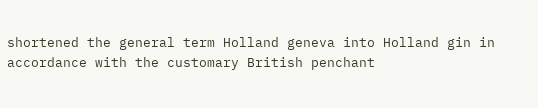shortened the general term Holland geneva into Holland gin in accordance with the customary British penchant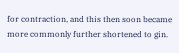for contraction, and this then soon became more commonly further shortened to gin.